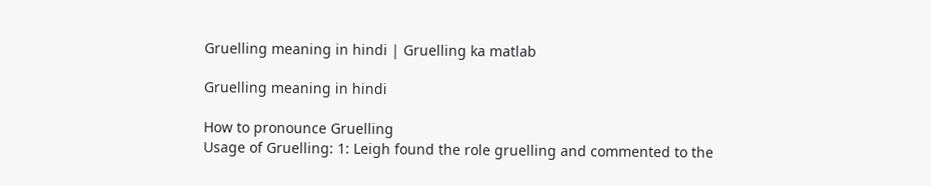Gruelling meaning in hindi | Gruelling ka matlab

Gruelling meaning in hindi

How to pronounce Gruelling
Usage of Gruelling: 1: Leigh found the role gruelling and commented to the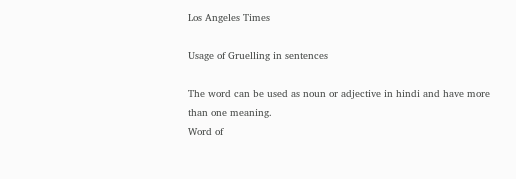Los Angeles Times

Usage of Gruelling in sentences

The word can be used as noun or adjective in hindi and have more than one meaning.
Word of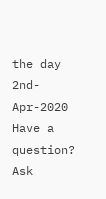the day 2nd-Apr-2020
Have a question? Ask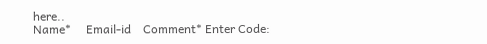here..
Name*     Email-id    Comment* Enter Code: